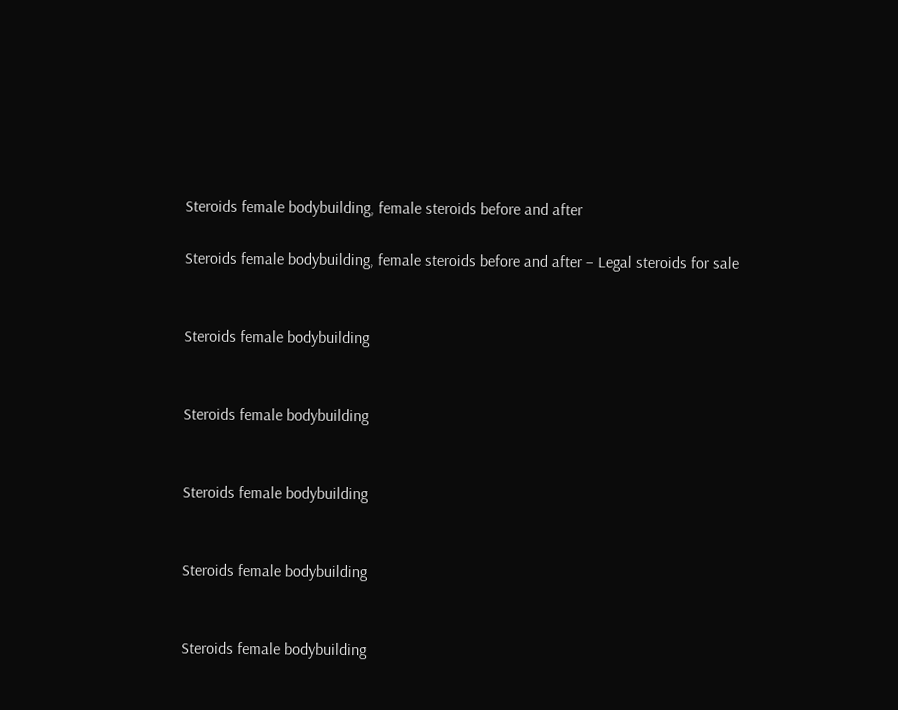Steroids female bodybuilding, female steroids before and after

Steroids female bodybuilding, female steroids before and after – Legal steroids for sale


Steroids female bodybuilding


Steroids female bodybuilding


Steroids female bodybuilding


Steroids female bodybuilding


Steroids female bodybuilding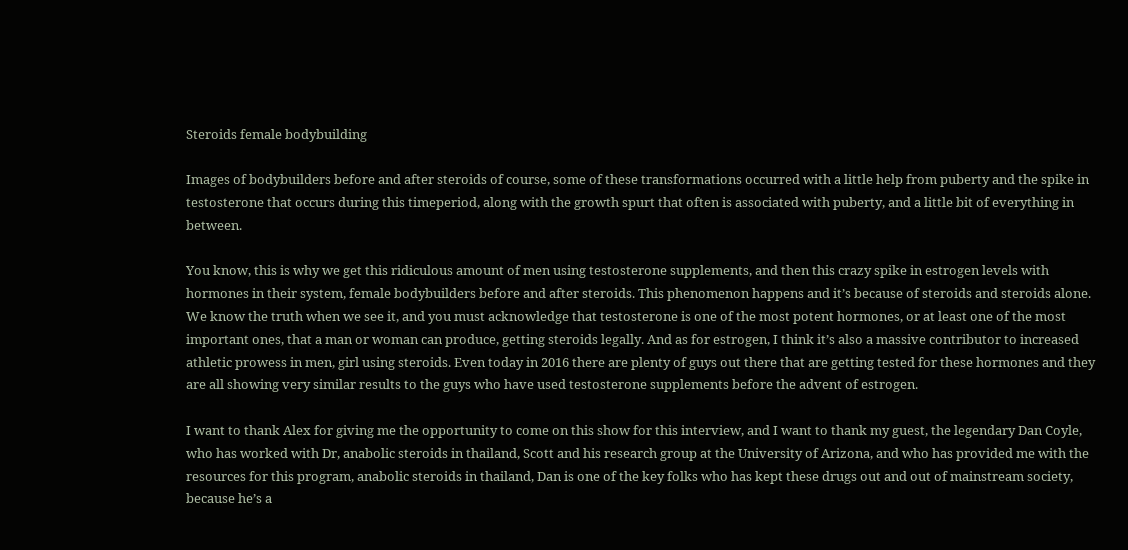Steroids female bodybuilding

Images of bodybuilders before and after steroids of course, some of these transformations occurred with a little help from puberty and the spike in testosterone that occurs during this timeperiod, along with the growth spurt that often is associated with puberty, and a little bit of everything in between.

You know, this is why we get this ridiculous amount of men using testosterone supplements, and then this crazy spike in estrogen levels with hormones in their system, female bodybuilders before and after steroids. This phenomenon happens and it’s because of steroids and steroids alone. We know the truth when we see it, and you must acknowledge that testosterone is one of the most potent hormones, or at least one of the most important ones, that a man or woman can produce, getting steroids legally. And as for estrogen, I think it’s also a massive contributor to increased athletic prowess in men, girl using steroids. Even today in 2016 there are plenty of guys out there that are getting tested for these hormones and they are all showing very similar results to the guys who have used testosterone supplements before the advent of estrogen.

I want to thank Alex for giving me the opportunity to come on this show for this interview, and I want to thank my guest, the legendary Dan Coyle, who has worked with Dr, anabolic steroids in thailand, Scott and his research group at the University of Arizona, and who has provided me with the resources for this program, anabolic steroids in thailand, Dan is one of the key folks who has kept these drugs out and out of mainstream society, because he’s a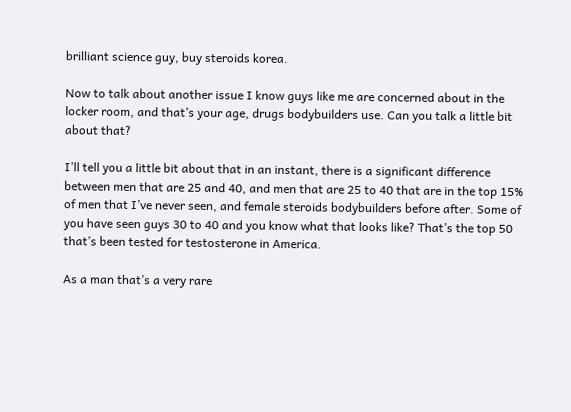brilliant science guy, buy steroids korea.

Now to talk about another issue I know guys like me are concerned about in the locker room, and that’s your age, drugs bodybuilders use. Can you talk a little bit about that?

I’ll tell you a little bit about that in an instant, there is a significant difference between men that are 25 and 40, and men that are 25 to 40 that are in the top 15% of men that I’ve never seen, and female steroids bodybuilders before after. Some of you have seen guys 30 to 40 and you know what that looks like? That’s the top 50 that’s been tested for testosterone in America.

As a man that’s a very rare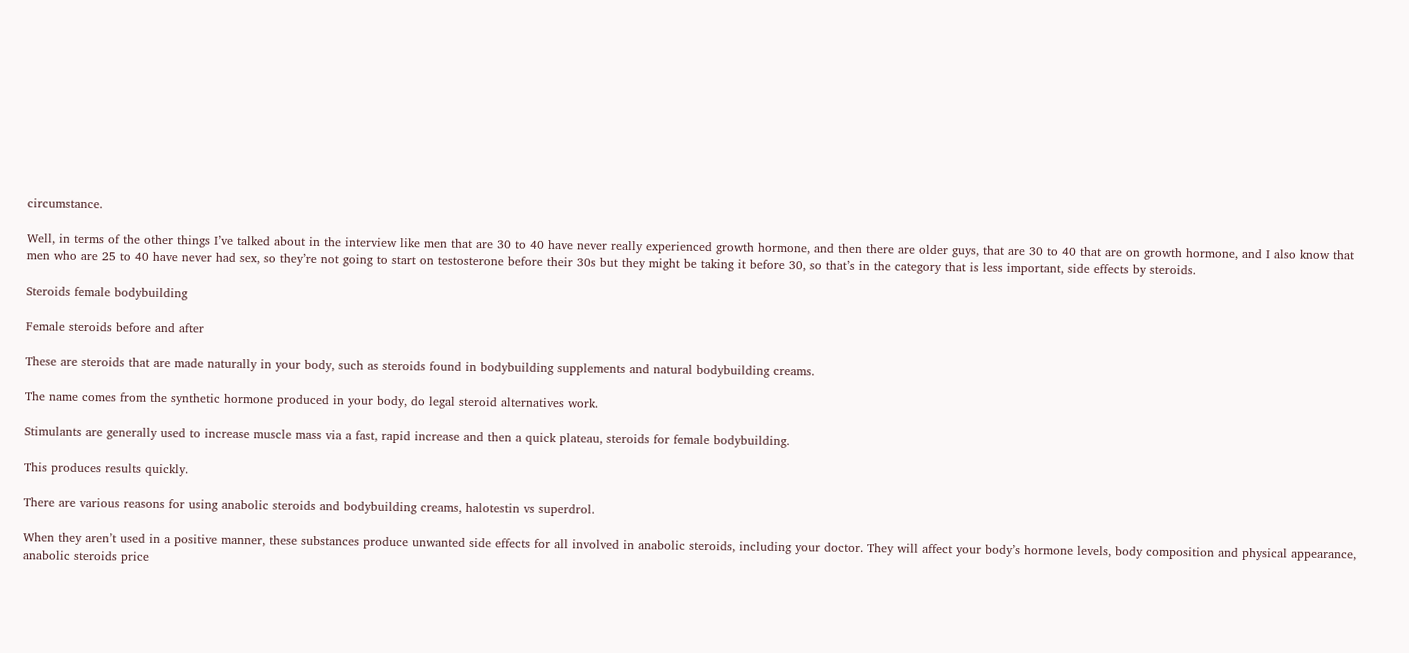circumstance.

Well, in terms of the other things I’ve talked about in the interview like men that are 30 to 40 have never really experienced growth hormone, and then there are older guys, that are 30 to 40 that are on growth hormone, and I also know that men who are 25 to 40 have never had sex, so they’re not going to start on testosterone before their 30s but they might be taking it before 30, so that’s in the category that is less important, side effects by steroids.

Steroids female bodybuilding

Female steroids before and after

These are steroids that are made naturally in your body, such as steroids found in bodybuilding supplements and natural bodybuilding creams.

The name comes from the synthetic hormone produced in your body, do legal steroid alternatives work.

Stimulants are generally used to increase muscle mass via a fast, rapid increase and then a quick plateau, steroids for female bodybuilding.

This produces results quickly.

There are various reasons for using anabolic steroids and bodybuilding creams, halotestin vs superdrol.

When they aren’t used in a positive manner, these substances produce unwanted side effects for all involved in anabolic steroids, including your doctor. They will affect your body’s hormone levels, body composition and physical appearance, anabolic steroids price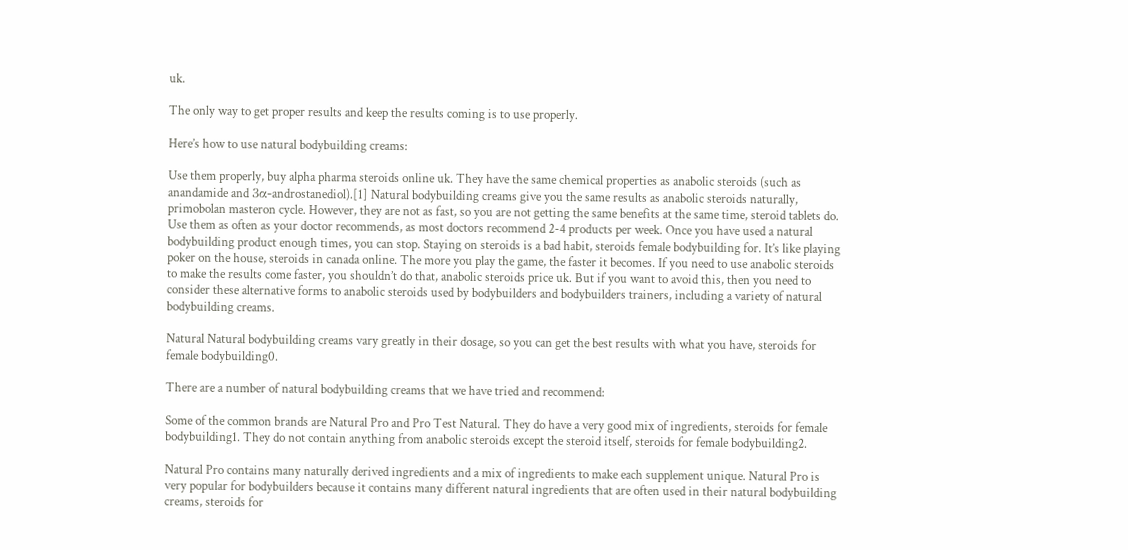uk.

The only way to get proper results and keep the results coming is to use properly.

Here’s how to use natural bodybuilding creams:

Use them properly, buy alpha pharma steroids online uk. They have the same chemical properties as anabolic steroids (such as anandamide and 3α-androstanediol).[1] Natural bodybuilding creams give you the same results as anabolic steroids naturally, primobolan masteron cycle. However, they are not as fast, so you are not getting the same benefits at the same time, steroid tablets do. Use them as often as your doctor recommends, as most doctors recommend 2-4 products per week. Once you have used a natural bodybuilding product enough times, you can stop. Staying on steroids is a bad habit, steroids female bodybuilding for. It’s like playing poker on the house, steroids in canada online. The more you play the game, the faster it becomes. If you need to use anabolic steroids to make the results come faster, you shouldn’t do that, anabolic steroids price uk. But if you want to avoid this, then you need to consider these alternative forms to anabolic steroids used by bodybuilders and bodybuilders trainers, including a variety of natural bodybuilding creams.

Natural Natural bodybuilding creams vary greatly in their dosage, so you can get the best results with what you have, steroids for female bodybuilding0.

There are a number of natural bodybuilding creams that we have tried and recommend:

Some of the common brands are Natural Pro and Pro Test Natural. They do have a very good mix of ingredients, steroids for female bodybuilding1. They do not contain anything from anabolic steroids except the steroid itself, steroids for female bodybuilding2.

Natural Pro contains many naturally derived ingredients and a mix of ingredients to make each supplement unique. Natural Pro is very popular for bodybuilders because it contains many different natural ingredients that are often used in their natural bodybuilding creams, steroids for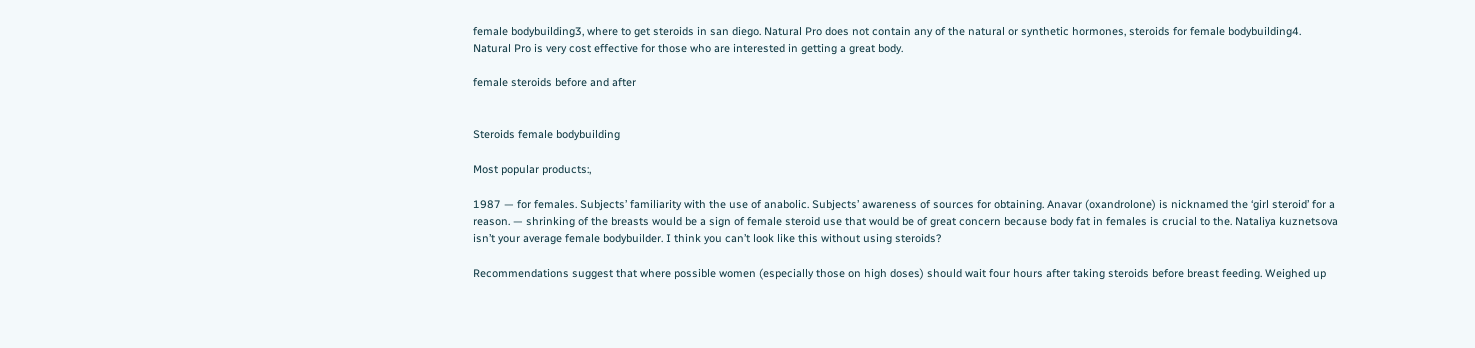female bodybuilding3, where to get steroids in san diego. Natural Pro does not contain any of the natural or synthetic hormones, steroids for female bodybuilding4. Natural Pro is very cost effective for those who are interested in getting a great body.

female steroids before and after


Steroids female bodybuilding

Most popular products:,

1987 — for females. Subjects’ familiarity with the use of anabolic. Subjects’ awareness of sources for obtaining. Anavar (oxandrolone) is nicknamed the ‘girl steroid’ for a reason. — shrinking of the breasts would be a sign of female steroid use that would be of great concern because body fat in females is crucial to the. Nataliya kuznetsova isn’t your average female bodybuilder. I think you can’t look like this without using steroids?

Recommendations suggest that where possible women (especially those on high doses) should wait four hours after taking steroids before breast feeding. Weighed up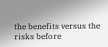the benefits versus the risks before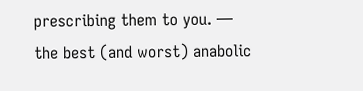prescribing them to you. — the best (and worst) anabolic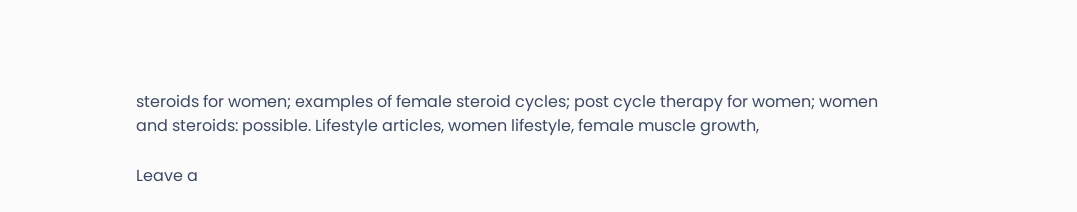steroids for women; examples of female steroid cycles; post cycle therapy for women; women and steroids: possible. Lifestyle articles, women lifestyle, female muscle growth,

Leave a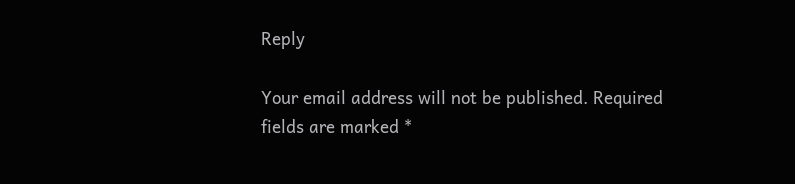Reply

Your email address will not be published. Required fields are marked *